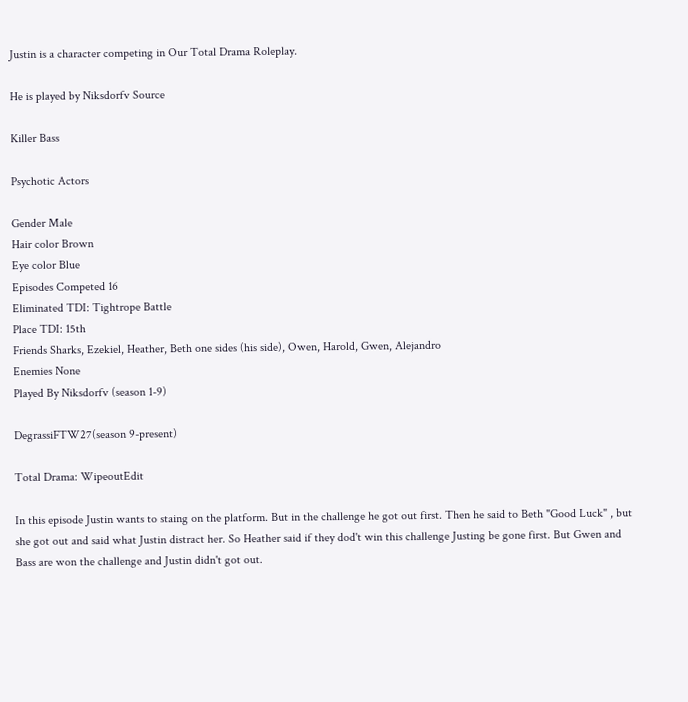Justin is a character competing in Our Total Drama Roleplay.

He is played by Niksdorfv Source

Killer Bass

Psychotic Actors

Gender Male
Hair color Brown
Eye color Blue
Episodes Competed 16
Eliminated TDI: Tightrope Battle
Place TDI: 15th
Friends Sharks, Ezekiel, Heather, Beth one sides (his side), Owen, Harold, Gwen, Alejandro
Enemies None
Played By Niksdorfv (season 1-9)

DegrassiFTW27(season 9-present)

Total Drama: WipeoutEdit

In this episode Justin wants to staing on the platform. But in the challenge he got out first. Then he said to Beth "Good Luck" , but she got out and said what Justin distract her. So Heather said if they dod't win this challenge Justing be gone first. But Gwen and Bass are won the challenge and Justin didn't got out.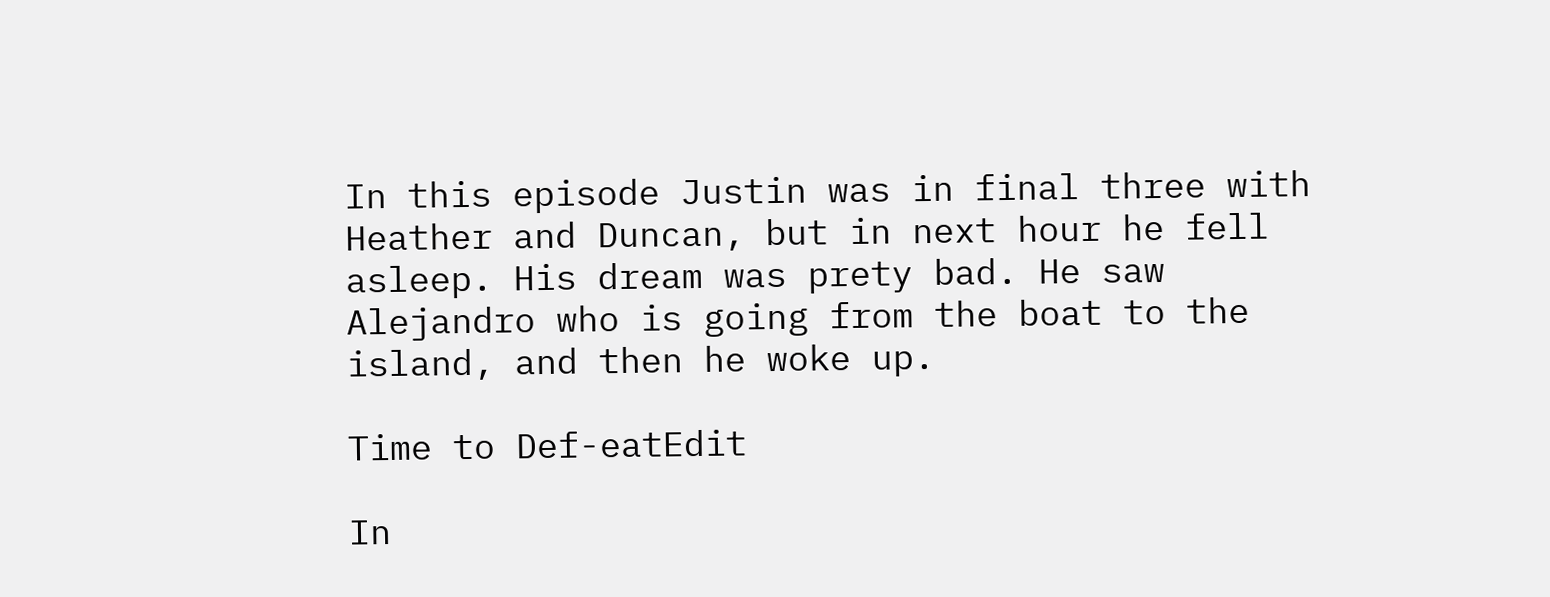In this episode Justin was in final three with Heather and Duncan, but in next hour he fell asleep. His dream was prety bad. He saw Alejandro who is going from the boat to the island, and then he woke up.

Time to Def-eatEdit

In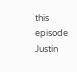this episode Justin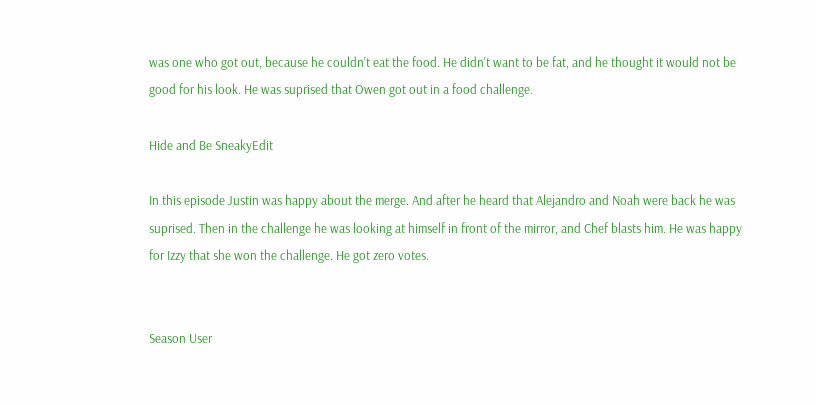was one who got out, because he couldn't eat the food. He didn't want to be fat, and he thought it would not be good for his look. He was suprised that Owen got out in a food challenge.

Hide and Be SneakyEdit

In this episode Justin was happy about the merge. And after he heard that Alejandro and Noah were back he was suprised. Then in the challenge he was looking at himself in front of the mirror, and Chef blasts him. He was happy for Izzy that she won the challenge. He got zero votes.


Season User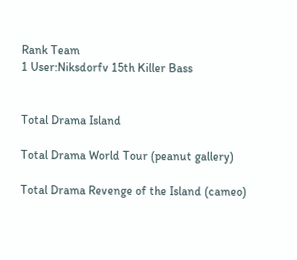Rank Team
1 User:Niksdorfv 15th Killer Bass


Total Drama Island

Total Drama World Tour (peanut gallery)

Total Drama Revenge of the Island (cameo)